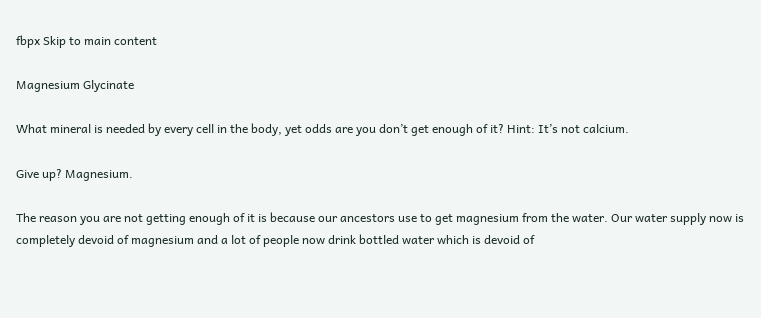fbpx Skip to main content

Magnesium Glycinate

What mineral is needed by every cell in the body, yet odds are you don’t get enough of it? Hint: It’s not calcium.

Give up? Magnesium.

The reason you are not getting enough of it is because our ancestors use to get magnesium from the water. Our water supply now is completely devoid of magnesium and a lot of people now drink bottled water which is devoid of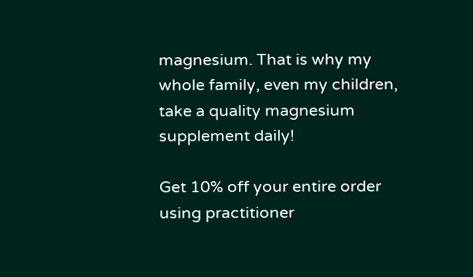magnesium. That is why my whole family, even my children, take a quality magnesium supplement daily!

Get 10% off your entire order using practitioner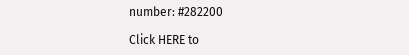number: #282200

Click HERE to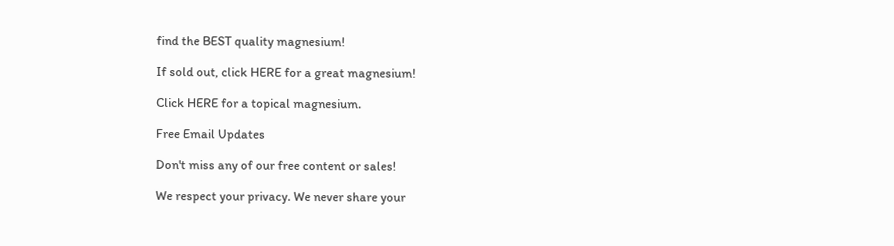find the BEST quality magnesium!

If sold out, click HERE for a great magnesium!

Click HERE for a topical magnesium.

Free Email Updates

Don't miss any of our free content or sales!

We respect your privacy. We never share your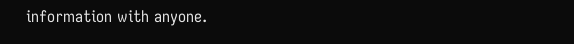information with anyone.